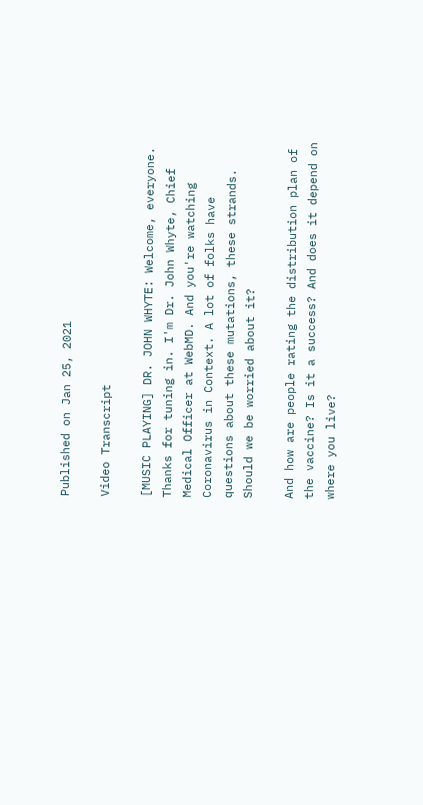Published on Jan 25, 2021

Video Transcript

[MUSIC PLAYING] DR. JOHN WHYTE: Welcome, everyone. Thanks for tuning in. I'm Dr. John Whyte, Chief Medical Officer at WebMD. And you're watching Coronavirus in Context. A lot of folks have questions about these mutations, these strands. Should we be worried about it?

And how are people rating the distribution plan of the vaccine? Is it a success? And does it depend on where you live?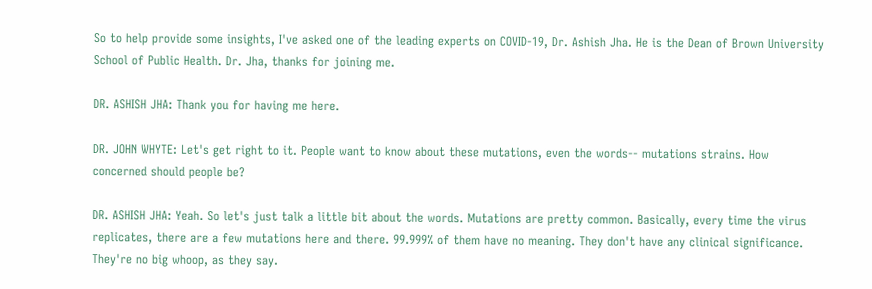So to help provide some insights, I've asked one of the leading experts on COVID-19, Dr. Ashish Jha. He is the Dean of Brown University School of Public Health. Dr. Jha, thanks for joining me.

DR. ASHISH JHA: Thank you for having me here.

DR. JOHN WHYTE: Let's get right to it. People want to know about these mutations, even the words-- mutations strains. How concerned should people be?

DR. ASHISH JHA: Yeah. So let's just talk a little bit about the words. Mutations are pretty common. Basically, every time the virus replicates, there are a few mutations here and there. 99.999% of them have no meaning. They don't have any clinical significance. They're no big whoop, as they say.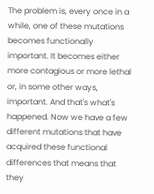The problem is, every once in a while, one of these mutations becomes functionally important. It becomes either more contagious or more lethal or, in some other ways, important. And that's what's happened. Now we have a few different mutations that have acquired these functional differences that means that they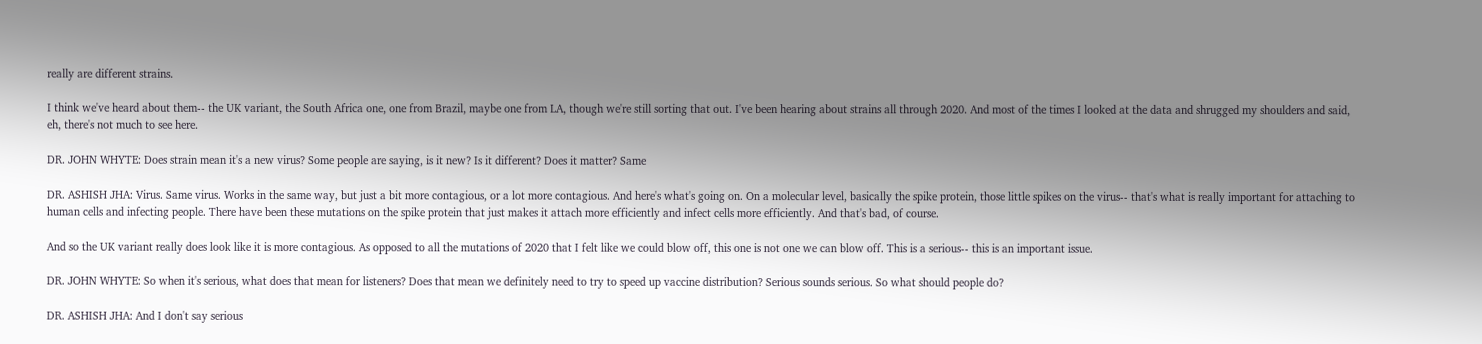really are different strains.

I think we've heard about them-- the UK variant, the South Africa one, one from Brazil, maybe one from LA, though we're still sorting that out. I've been hearing about strains all through 2020. And most of the times I looked at the data and shrugged my shoulders and said, eh, there's not much to see here.

DR. JOHN WHYTE: Does strain mean it's a new virus? Some people are saying, is it new? Is it different? Does it matter? Same

DR. ASHISH JHA: Virus. Same virus. Works in the same way, but just a bit more contagious, or a lot more contagious. And here's what's going on. On a molecular level, basically the spike protein, those little spikes on the virus-- that's what is really important for attaching to human cells and infecting people. There have been these mutations on the spike protein that just makes it attach more efficiently and infect cells more efficiently. And that's bad, of course.

And so the UK variant really does look like it is more contagious. As opposed to all the mutations of 2020 that I felt like we could blow off, this one is not one we can blow off. This is a serious-- this is an important issue.

DR. JOHN WHYTE: So when it's serious, what does that mean for listeners? Does that mean we definitely need to try to speed up vaccine distribution? Serious sounds serious. So what should people do?

DR. ASHISH JHA: And I don't say serious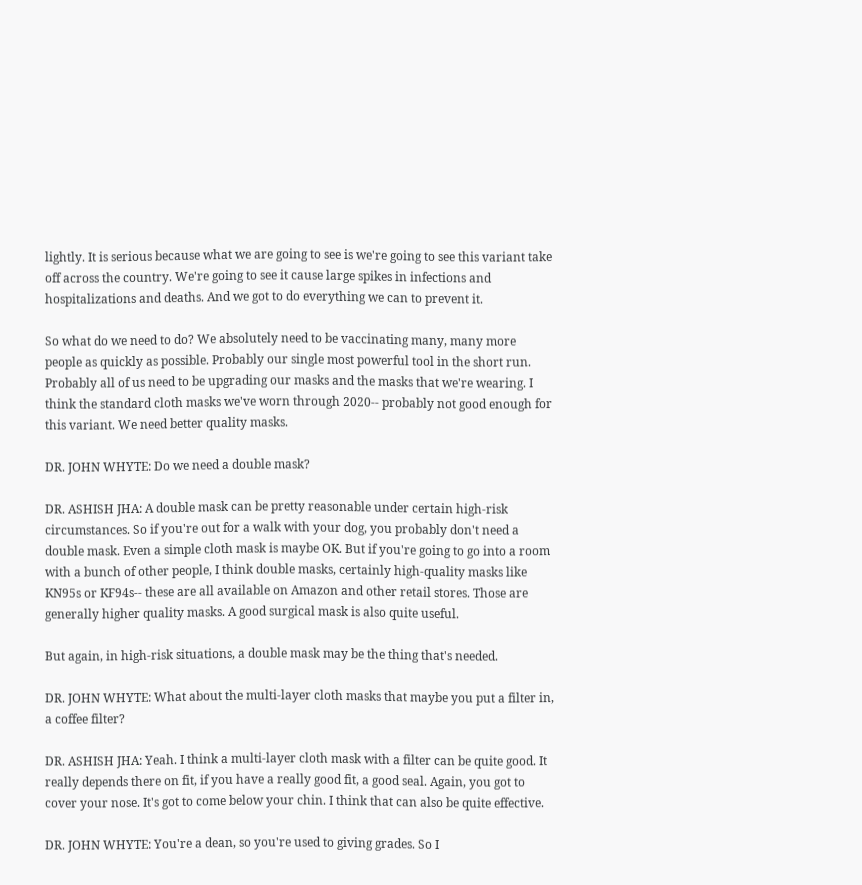lightly. It is serious because what we are going to see is we're going to see this variant take off across the country. We're going to see it cause large spikes in infections and hospitalizations and deaths. And we got to do everything we can to prevent it.

So what do we need to do? We absolutely need to be vaccinating many, many more people as quickly as possible. Probably our single most powerful tool in the short run. Probably all of us need to be upgrading our masks and the masks that we're wearing. I think the standard cloth masks we've worn through 2020-- probably not good enough for this variant. We need better quality masks.

DR. JOHN WHYTE: Do we need a double mask?

DR. ASHISH JHA: A double mask can be pretty reasonable under certain high-risk circumstances. So if you're out for a walk with your dog, you probably don't need a double mask. Even a simple cloth mask is maybe OK. But if you're going to go into a room with a bunch of other people, I think double masks, certainly high-quality masks like KN95s or KF94s-- these are all available on Amazon and other retail stores. Those are generally higher quality masks. A good surgical mask is also quite useful.

But again, in high-risk situations, a double mask may be the thing that's needed.

DR. JOHN WHYTE: What about the multi-layer cloth masks that maybe you put a filter in, a coffee filter?

DR. ASHISH JHA: Yeah. I think a multi-layer cloth mask with a filter can be quite good. It really depends there on fit, if you have a really good fit, a good seal. Again, you got to cover your nose. It's got to come below your chin. I think that can also be quite effective.

DR. JOHN WHYTE: You're a dean, so you're used to giving grades. So I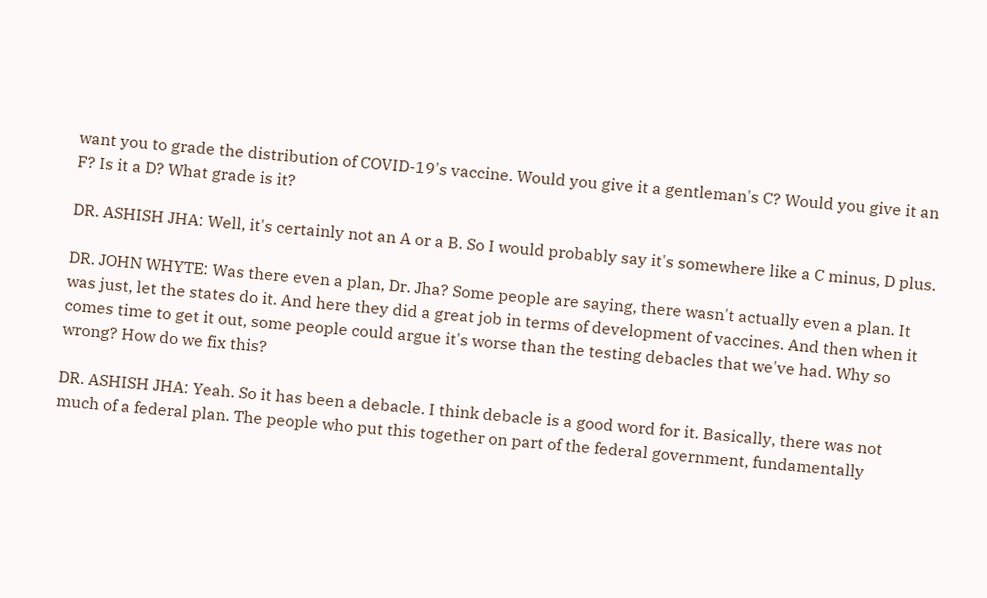want you to grade the distribution of COVID-19's vaccine. Would you give it a gentleman's C? Would you give it an F? Is it a D? What grade is it?

DR. ASHISH JHA: Well, it's certainly not an A or a B. So I would probably say it's somewhere like a C minus, D plus.

DR. JOHN WHYTE: Was there even a plan, Dr. Jha? Some people are saying, there wasn't actually even a plan. It was just, let the states do it. And here they did a great job in terms of development of vaccines. And then when it comes time to get it out, some people could argue it's worse than the testing debacles that we've had. Why so wrong? How do we fix this?

DR. ASHISH JHA: Yeah. So it has been a debacle. I think debacle is a good word for it. Basically, there was not much of a federal plan. The people who put this together on part of the federal government, fundamentally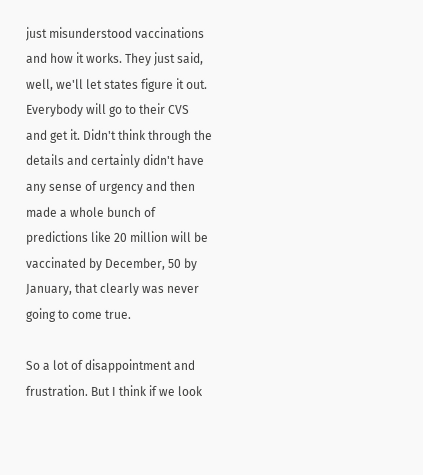just misunderstood vaccinations and how it works. They just said, well, we'll let states figure it out. Everybody will go to their CVS and get it. Didn't think through the details and certainly didn't have any sense of urgency and then made a whole bunch of predictions like 20 million will be vaccinated by December, 50 by January, that clearly was never going to come true.

So a lot of disappointment and frustration. But I think if we look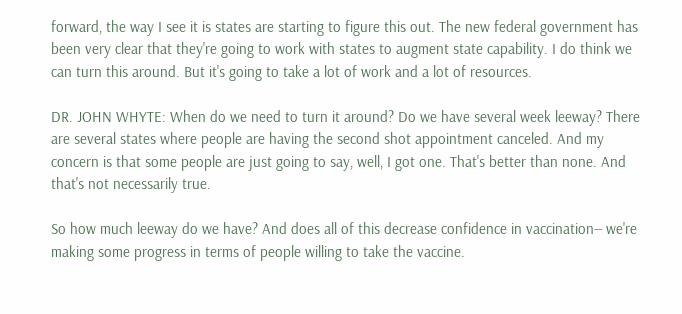forward, the way I see it is states are starting to figure this out. The new federal government has been very clear that they're going to work with states to augment state capability. I do think we can turn this around. But it's going to take a lot of work and a lot of resources.

DR. JOHN WHYTE: When do we need to turn it around? Do we have several week leeway? There are several states where people are having the second shot appointment canceled. And my concern is that some people are just going to say, well, I got one. That's better than none. And that's not necessarily true.

So how much leeway do we have? And does all of this decrease confidence in vaccination-- we're making some progress in terms of people willing to take the vaccine.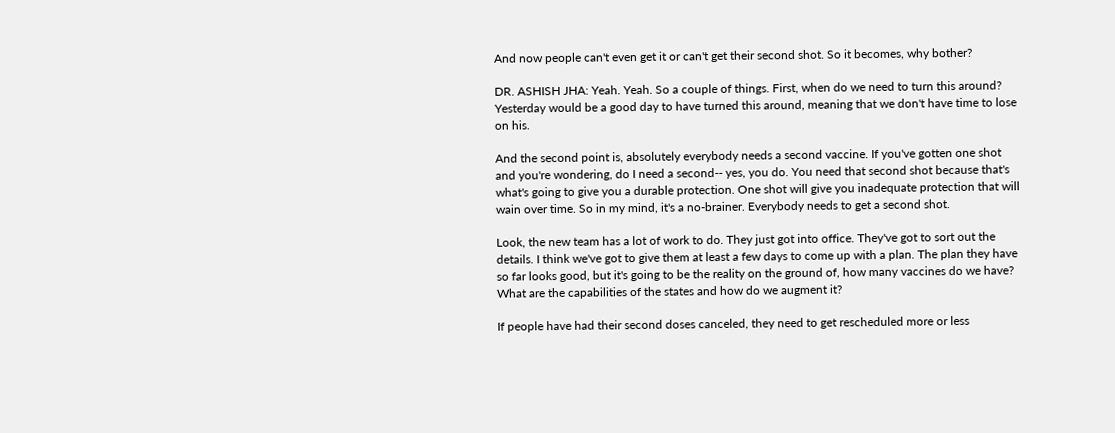And now people can't even get it or can't get their second shot. So it becomes, why bother?

DR. ASHISH JHA: Yeah. Yeah. So a couple of things. First, when do we need to turn this around? Yesterday would be a good day to have turned this around, meaning that we don't have time to lose on his.

And the second point is, absolutely everybody needs a second vaccine. If you've gotten one shot and you're wondering, do I need a second-- yes, you do. You need that second shot because that's what's going to give you a durable protection. One shot will give you inadequate protection that will wain over time. So in my mind, it's a no-brainer. Everybody needs to get a second shot.

Look, the new team has a lot of work to do. They just got into office. They've got to sort out the details. I think we've got to give them at least a few days to come up with a plan. The plan they have so far looks good, but it's going to be the reality on the ground of, how many vaccines do we have? What are the capabilities of the states and how do we augment it?

If people have had their second doses canceled, they need to get rescheduled more or less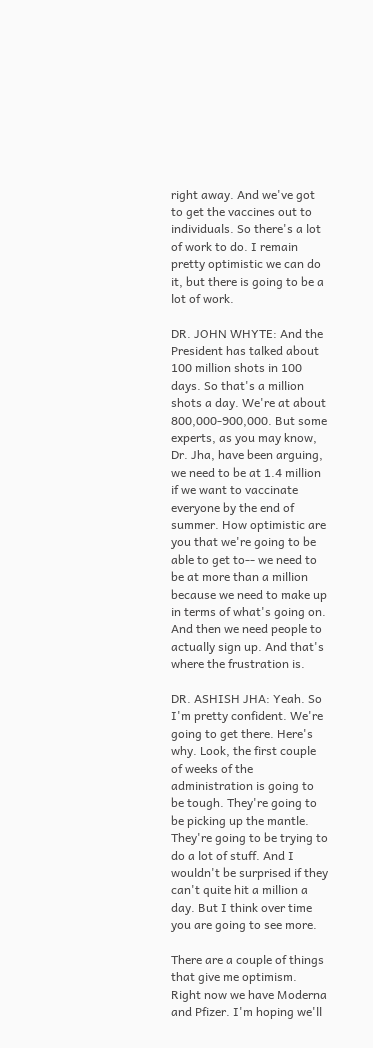right away. And we've got to get the vaccines out to individuals. So there's a lot of work to do. I remain pretty optimistic we can do it, but there is going to be a lot of work.

DR. JOHN WHYTE: And the President has talked about 100 million shots in 100 days. So that's a million shots a day. We're at about 800,000-900,000. But some experts, as you may know, Dr. Jha, have been arguing, we need to be at 1.4 million if we want to vaccinate everyone by the end of summer. How optimistic are you that we're going to be able to get to-- we need to be at more than a million because we need to make up in terms of what's going on. And then we need people to actually sign up. And that's where the frustration is.

DR. ASHISH JHA: Yeah. So I'm pretty confident. We're going to get there. Here's why. Look, the first couple of weeks of the administration is going to be tough. They're going to be picking up the mantle. They're going to be trying to do a lot of stuff. And I wouldn't be surprised if they can't quite hit a million a day. But I think over time you are going to see more.

There are a couple of things that give me optimism. Right now we have Moderna and Pfizer. I'm hoping we'll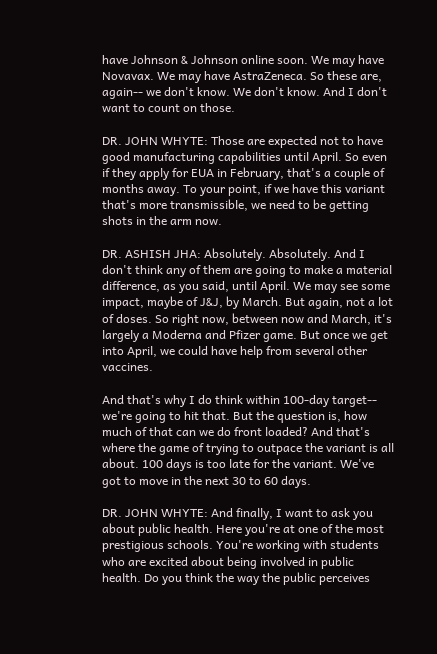have Johnson & Johnson online soon. We may have Novavax. We may have AstraZeneca. So these are, again-- we don't know. We don't know. And I don't want to count on those.

DR. JOHN WHYTE: Those are expected not to have good manufacturing capabilities until April. So even if they apply for EUA in February, that's a couple of months away. To your point, if we have this variant that's more transmissible, we need to be getting shots in the arm now.

DR. ASHISH JHA: Absolutely. Absolutely. And I don't think any of them are going to make a material difference, as you said, until April. We may see some impact, maybe of J&J, by March. But again, not a lot of doses. So right now, between now and March, it's largely a Moderna and Pfizer game. But once we get into April, we could have help from several other vaccines.

And that's why I do think within 100-day target-- we're going to hit that. But the question is, how much of that can we do front loaded? And that's where the game of trying to outpace the variant is all about. 100 days is too late for the variant. We've got to move in the next 30 to 60 days.

DR. JOHN WHYTE: And finally, I want to ask you about public health. Here you're at one of the most prestigious schools. You're working with students who are excited about being involved in public health. Do you think the way the public perceives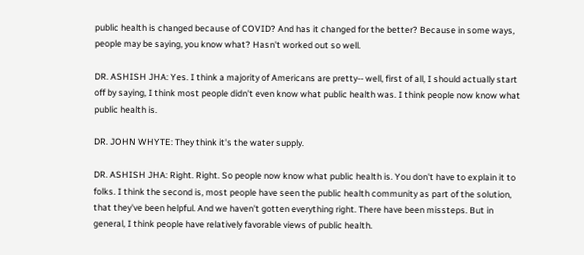public health is changed because of COVID? And has it changed for the better? Because in some ways, people may be saying, you know what? Hasn't worked out so well.

DR. ASHISH JHA: Yes. I think a majority of Americans are pretty-- well, first of all, I should actually start off by saying, I think most people didn't even know what public health was. I think people now know what public health is.

DR. JOHN WHYTE: They think it's the water supply.

DR. ASHISH JHA: Right. Right. So people now know what public health is. You don't have to explain it to folks. I think the second is, most people have seen the public health community as part of the solution, that they've been helpful. And we haven't gotten everything right. There have been missteps. But in general, I think people have relatively favorable views of public health.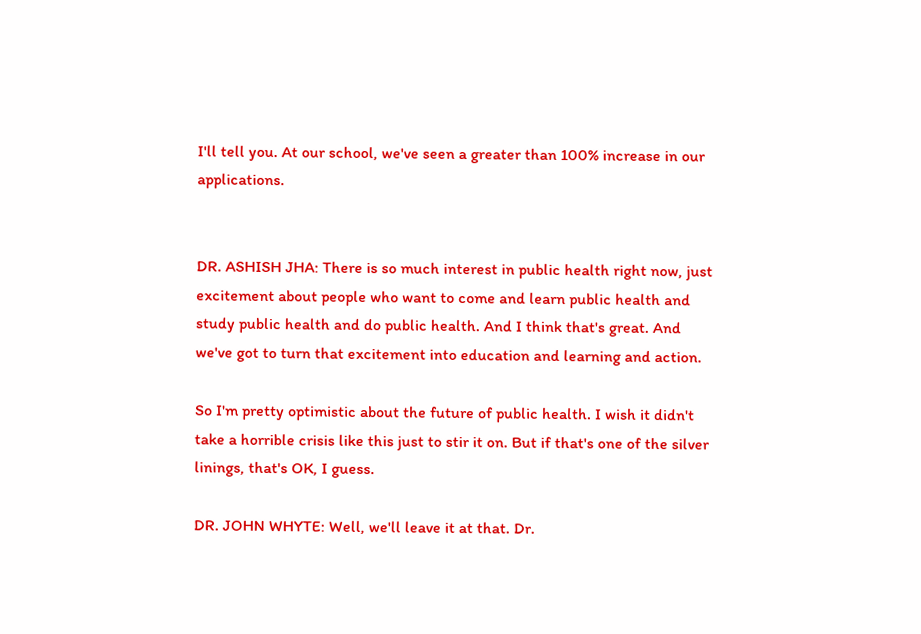I'll tell you. At our school, we've seen a greater than 100% increase in our applications.


DR. ASHISH JHA: There is so much interest in public health right now, just excitement about people who want to come and learn public health and study public health and do public health. And I think that's great. And we've got to turn that excitement into education and learning and action.

So I'm pretty optimistic about the future of public health. I wish it didn't take a horrible crisis like this just to stir it on. But if that's one of the silver linings, that's OK, I guess.

DR. JOHN WHYTE: Well, we'll leave it at that. Dr.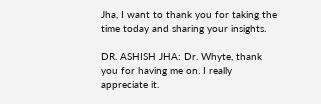Jha, I want to thank you for taking the time today and sharing your insights.

DR. ASHISH JHA: Dr. Whyte, thank you for having me on. I really appreciate it.